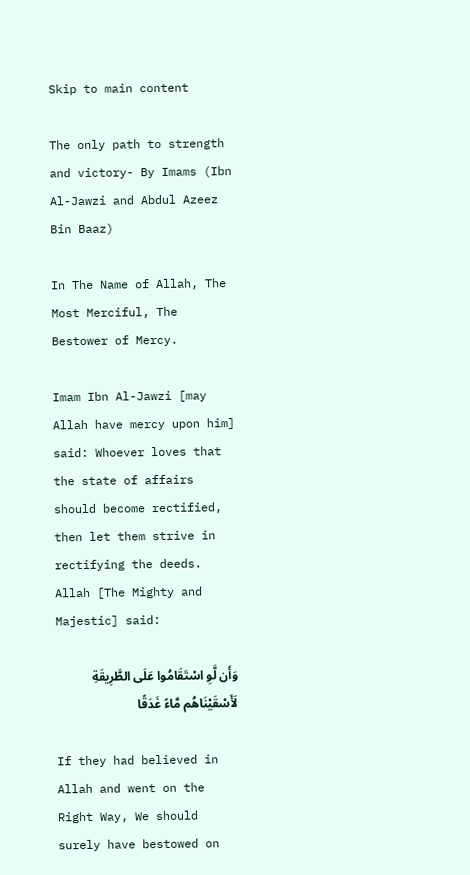Skip to main content

The only path to strength and victory- By Imams (Ibn Al-Jawzi and Abdul Azeez Bin Baaz)

In The Name of Allah, The Most Merciful, The Bestower of Mercy.

Imam Ibn Al-Jawzi [may Allah have mercy upon him] said: Whoever loves that the state of affairs should become rectified, then let them strive in rectifying the deeds. Allah [The Mighty and Majestic] said:

وَأَن لَّوِ اسْتَقَامُوا عَلَى الطَّرِيقَةِ لَأَسْقَيْنَاهُم مَّاءً غَدَقًا

If they had believed in Allah and went on the Right Way, We should surely have bestowed on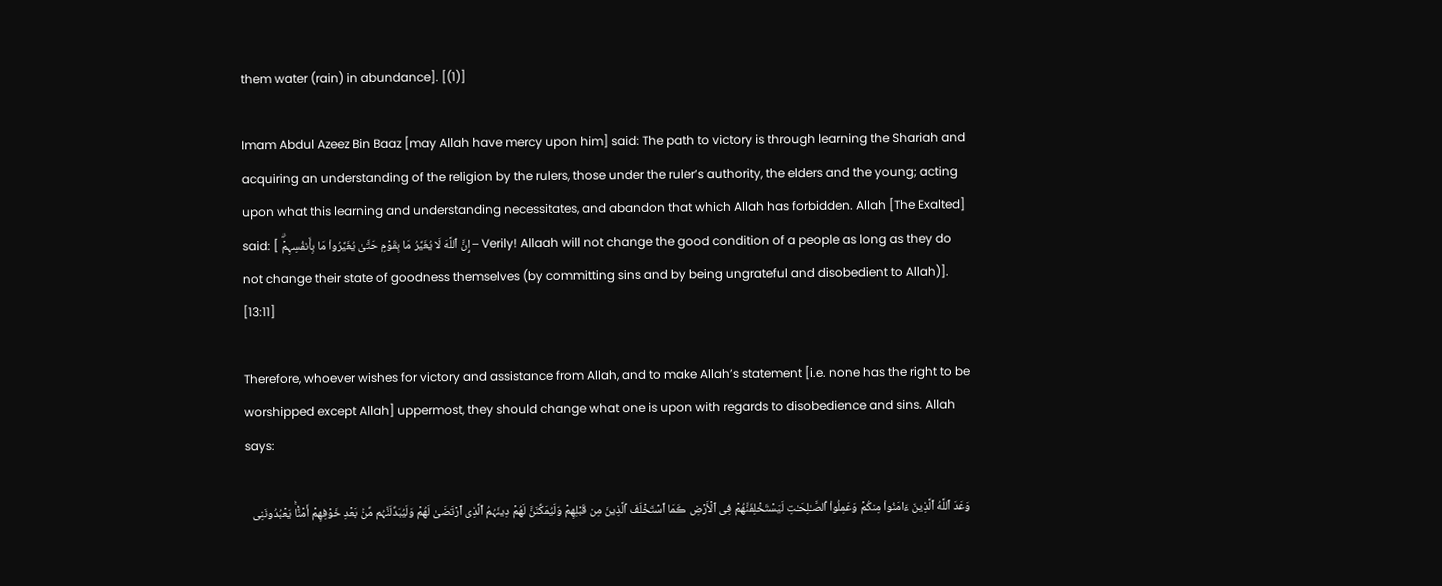them water (rain) in abundance]. [(1)]

Imam Abdul Azeez Bin Baaz [may Allah have mercy upon him] said: The path to victory is through learning the Shariah and acquiring an understanding of the religion by the rulers, those under the ruler’s authority, the elders and the young; acting upon what this learning and understanding necessitates, and abandon that which Allah has forbidden. Allah [The Exalted] said: [ إِنَّ ٱللَّهَ لَا يُغَيِّرُ مَا بِقَوۡمٍ حَتَّىٰ يُغَيِّرُواْ مَا بِأَنفُسِہِمۡ‌ۗ – Verily! Allaah will not change the good condition of a people as long as they do not change their state of goodness themselves (by committing sins and by being ungrateful and disobedient to Allah)]. [13:11]

Therefore, whoever wishes for victory and assistance from Allah, and to make Allah’s statement [i.e. none has the right to be worshipped except Allah] uppermost, they should change what one is upon with regards to disobedience and sins. Allah says:

وَعَدَ ٱللَّهُ ٱلَّذِينَ ءَامَنُواْ مِنكُمۡ وَعَمِلُواْ ٱلصَّـٰلِحَـٰتِ لَيَسۡتَخۡلِفَنَّهُمۡ فِى ٱلۡأَرۡضِ ڪَمَا ٱسۡتَخۡلَفَ ٱلَّذِينَ مِن قَبۡلِهِمۡ وَلَيُمَكِّنَنَّ لَهُمۡ دِينَہُمُ ٱلَّذِى ٱرۡتَضَىٰ لَهُمۡ وَلَيُبَدِّلَنَّہُم مِّنۢ بَعۡدِ خَوۡفِهِمۡ أَمۡنً۬ا‌ۚ يَعۡبُدُونَنِى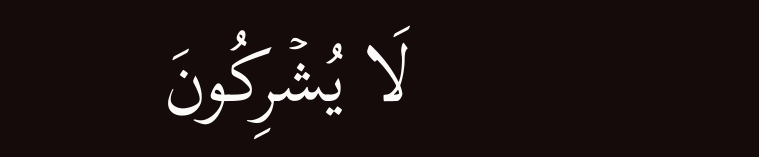لَا يُشۡرِكُونَ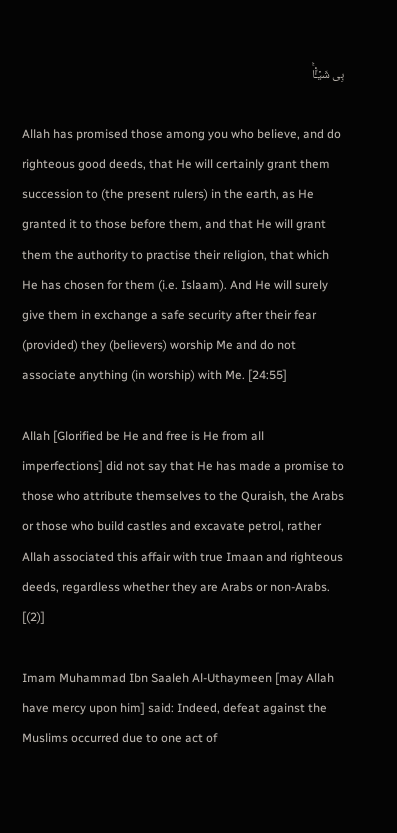بِى شَيۡـًٔ۬ا‌ۚ

Allah has promised those among you who believe, and do righteous good deeds, that He will certainly grant them succession to (the present rulers) in the earth, as He granted it to those before them, and that He will grant them the authority to practise their religion, that which He has chosen for them (i.e. Islaam). And He will surely give them in exchange a safe security after their fear (provided) they (believers) worship Me and do not associate anything (in worship) with Me. [24:55]

Allah [Glorified be He and free is He from all imperfections] did not say that He has made a promise to those who attribute themselves to the Quraish, the Arabs or those who build castles and excavate petrol, rather Allah associated this affair with true Imaan and righteous deeds, regardless whether they are Arabs or non-Arabs. [(2)]

Imam Muhammad Ibn Saaleh Al-Uthaymeen [may Allah have mercy upon him] said: Indeed, defeat against the Muslims occurred due to one act of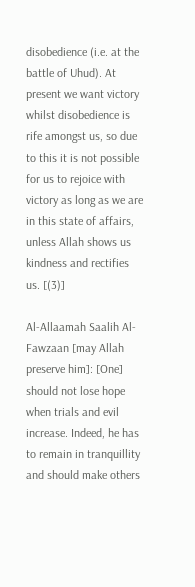disobedience (i.e. at the battle of Uhud). At present we want victory whilst disobedience is rife amongst us, so due to this it is not possible for us to rejoice with victory as long as we are in this state of affairs, unless Allah shows us kindness and rectifies us. [(3)]

Al-Allaamah Saalih Al-Fawzaan [may Allah preserve him]: [One] should not lose hope when trials and evil increase. Indeed, he has to remain in tranquillity and should make others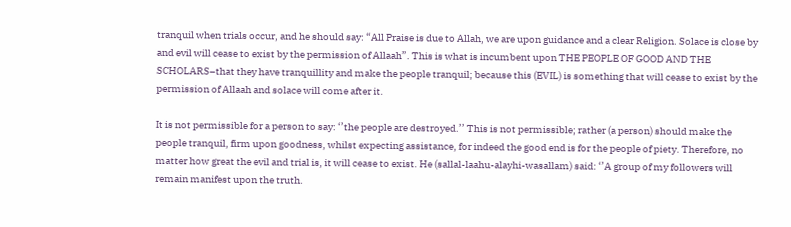tranquil when trials occur, and he should say: “All Praise is due to Allah, we are upon guidance and a clear Religion. Solace is close by and evil will cease to exist by the permission of Allaah”. This is what is incumbent upon THE PEOPLE OF GOOD AND THE SCHOLARS–that they have tranquillity and make the people tranquil; because this (EVIL) is something that will cease to exist by the permission of Allaah and solace will come after it.

It is not permissible for a person to say: ‘’the people are destroyed.’’ This is not permissible; rather (a person) should make the people tranquil, firm upon goodness, whilst expecting assistance, for indeed the good end is for the people of piety. Therefore, no matter how great the evil and trial is, it will cease to exist. He (sallal-laahu-alayhi-wasallam) said: ‘’A group of my followers will remain manifest upon the truth.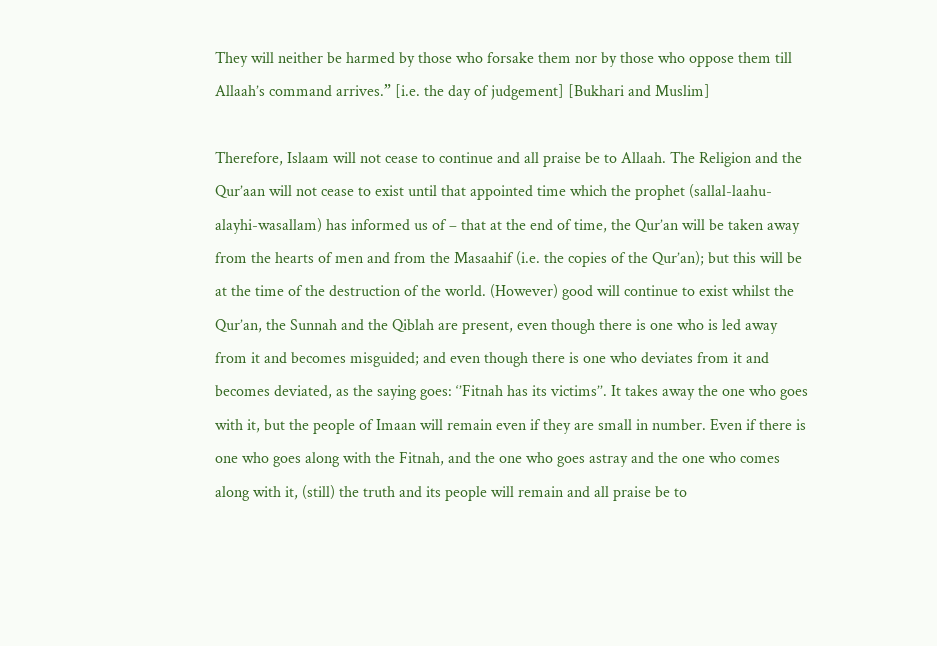They will neither be harmed by those who forsake them nor by those who oppose them till Allaah’s command arrives.” [i.e. the day of judgement] [Bukhari and Muslim]

Therefore, Islaam will not cease to continue and all praise be to Allaah. The Religion and the Qur’aan will not cease to exist until that appointed time which the prophet (sallal-laahu-alayhi-wasallam) has informed us of – that at the end of time, the Qur’an will be taken away from the hearts of men and from the Masaahif (i.e. the copies of the Qur’an); but this will be at the time of the destruction of the world. (However) good will continue to exist whilst the Qur’an, the Sunnah and the Qiblah are present, even though there is one who is led away from it and becomes misguided; and even though there is one who deviates from it and becomes deviated, as the saying goes: ‘’Fitnah has its victims’’. It takes away the one who goes with it, but the people of Imaan will remain even if they are small in number. Even if there is one who goes along with the Fitnah, and the one who goes astray and the one who comes along with it, (still) the truth and its people will remain and all praise be to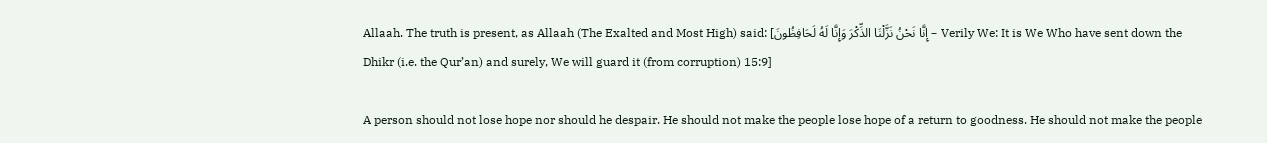Allaah. The truth is present, as Allaah (The Exalted and Most High) said: [إِنَّا نَحْنُ نَزَّلْنَا الذِّكْرَ وَإِنَّا لَهُ لَحَافِظُونَ – Verily We: It is We Who have sent down the Dhikr (i.e. the Qur’an) and surely, We will guard it (from corruption) 15:9]

A person should not lose hope nor should he despair. He should not make the people lose hope of a return to goodness. He should not make the people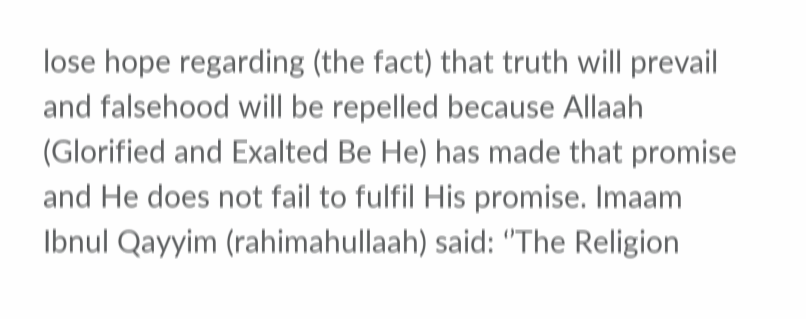lose hope regarding (the fact) that truth will prevail and falsehood will be repelled because Allaah (Glorified and Exalted Be He) has made that promise and He does not fail to fulfil His promise. Imaam Ibnul Qayyim (rahimahullaah) said: ‘’The Religion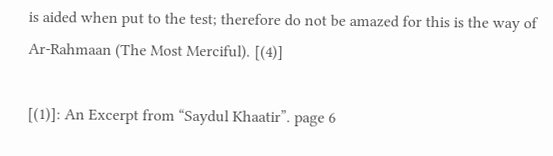is aided when put to the test; therefore do not be amazed for this is the way of Ar-Rahmaan (The Most Merciful). [(4)]

[(1)]: An Excerpt from “Saydul Khaatir”. page 6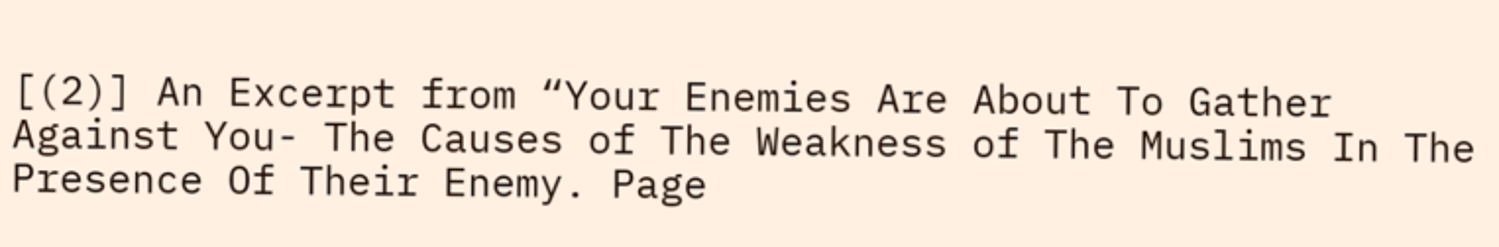[(2)] An Excerpt from “Your Enemies Are About To Gather Against You- The Causes of The Weakness of The Muslims In The Presence Of Their Enemy. Page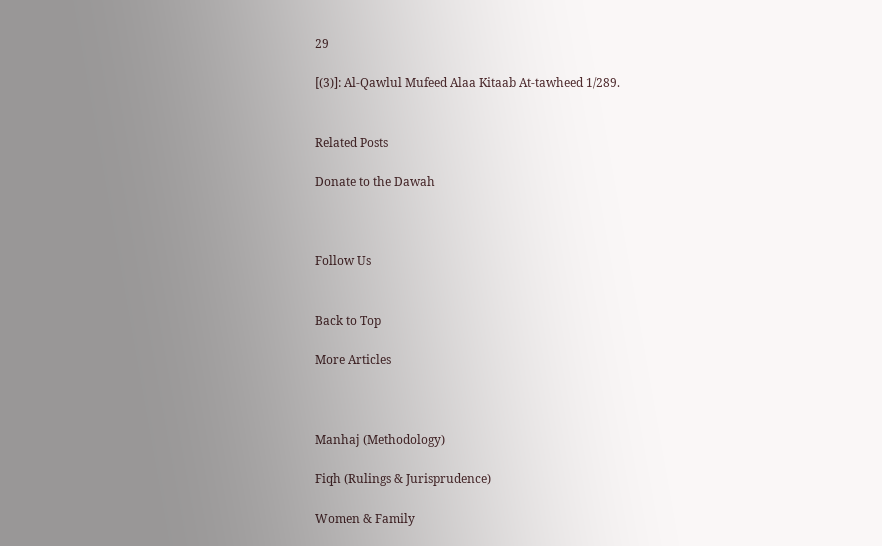29

[(3)]: Al-Qawlul Mufeed Alaa Kitaab At-tawheed 1/289.


Related Posts

Donate to the Dawah



Follow Us


Back to Top

More Articles



Manhaj (Methodology)

Fiqh (Rulings & Jurisprudence)

Women & Family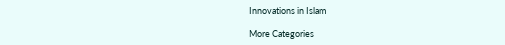Innovations in Islam

More Categories